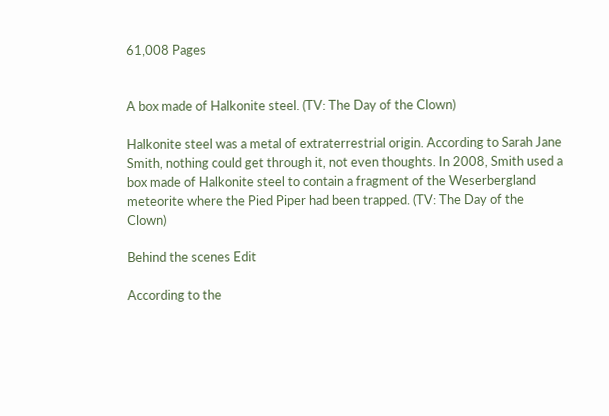61,008 Pages


A box made of Halkonite steel. (TV: The Day of the Clown)

Halkonite steel was a metal of extraterrestrial origin. According to Sarah Jane Smith, nothing could get through it, not even thoughts. In 2008, Smith used a box made of Halkonite steel to contain a fragment of the Weserbergland meteorite where the Pied Piper had been trapped. (TV: The Day of the Clown)

Behind the scenes Edit

According to the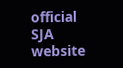official SJA website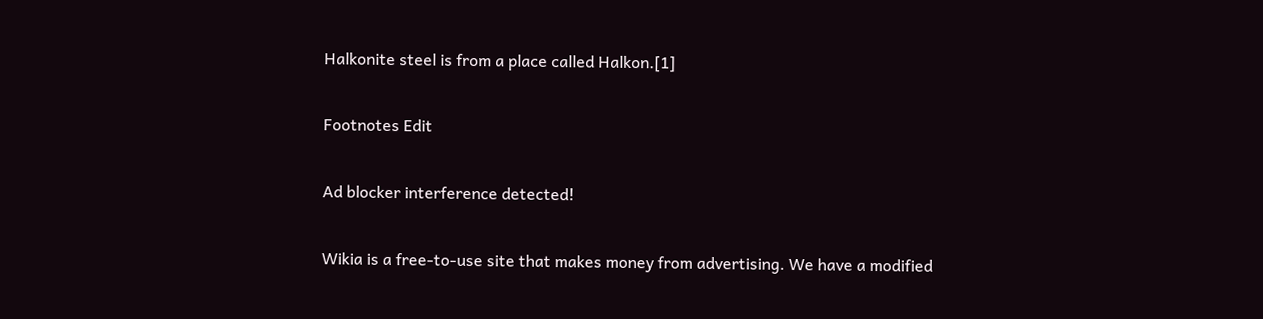Halkonite steel is from a place called Halkon.[1]

Footnotes Edit

Ad blocker interference detected!

Wikia is a free-to-use site that makes money from advertising. We have a modified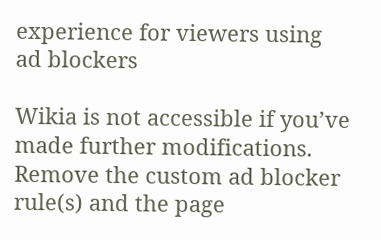experience for viewers using ad blockers

Wikia is not accessible if you’ve made further modifications. Remove the custom ad blocker rule(s) and the page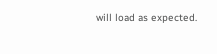will load as expected.